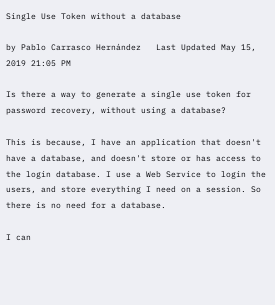Single Use Token without a database

by Pablo Carrasco Hernández   Last Updated May 15, 2019 21:05 PM

Is there a way to generate a single use token for password recovery, without using a database?

This is because, I have an application that doesn't have a database, and doesn't store or has access to the login database. I use a Web Service to login the users, and store everything I need on a session. So there is no need for a database.

I can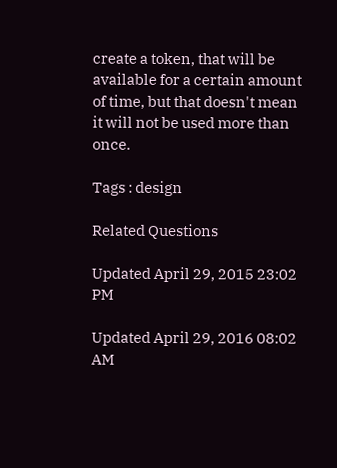create a token, that will be available for a certain amount of time, but that doesn't mean it will not be used more than once.

Tags : design

Related Questions

Updated April 29, 2015 23:02 PM

Updated April 29, 2016 08:02 AM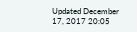Updated December 17, 2017 20:05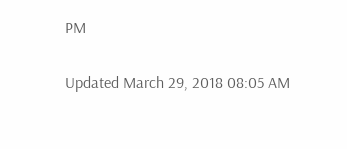PM

Updated March 29, 2018 08:05 AM